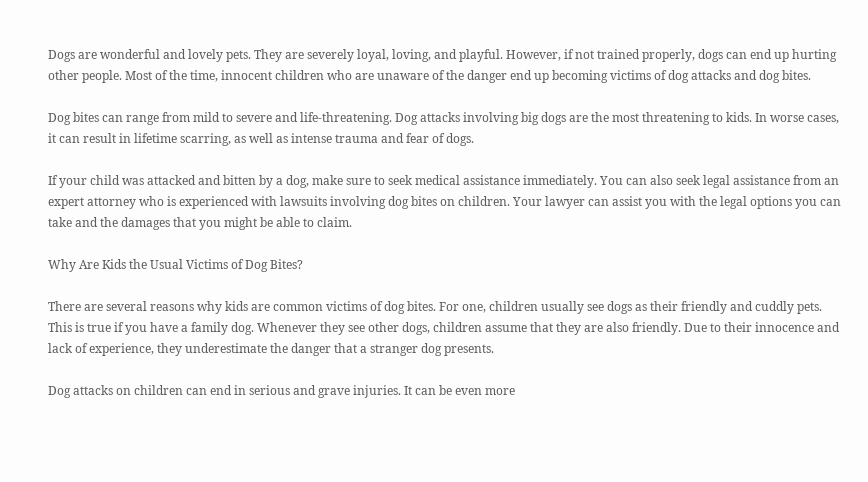Dogs are wonderful and lovely pets. They are severely loyal, loving, and playful. However, if not trained properly, dogs can end up hurting other people. Most of the time, innocent children who are unaware of the danger end up becoming victims of dog attacks and dog bites.

Dog bites can range from mild to severe and life-threatening. Dog attacks involving big dogs are the most threatening to kids. In worse cases, it can result in lifetime scarring, as well as intense trauma and fear of dogs.

If your child was attacked and bitten by a dog, make sure to seek medical assistance immediately. You can also seek legal assistance from an expert attorney who is experienced with lawsuits involving dog bites on children. Your lawyer can assist you with the legal options you can take and the damages that you might be able to claim.

Why Are Kids the Usual Victims of Dog Bites?

There are several reasons why kids are common victims of dog bites. For one, children usually see dogs as their friendly and cuddly pets. This is true if you have a family dog. Whenever they see other dogs, children assume that they are also friendly. Due to their innocence and lack of experience, they underestimate the danger that a stranger dog presents.

Dog attacks on children can end in serious and grave injuries. It can be even more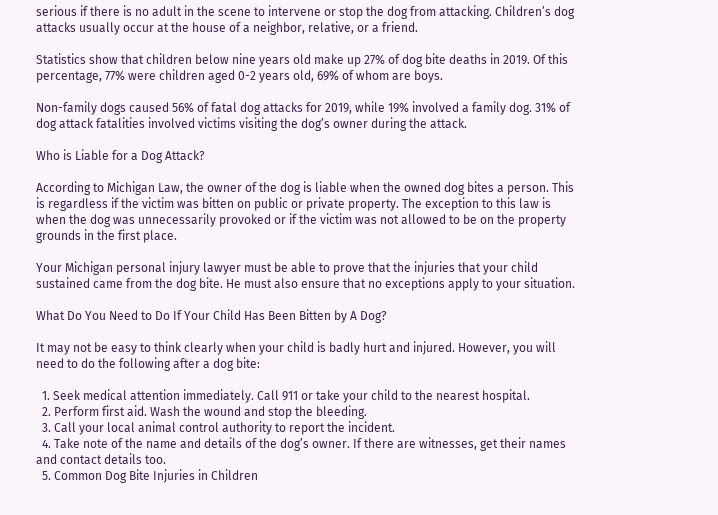serious if there is no adult in the scene to intervene or stop the dog from attacking. Children’s dog attacks usually occur at the house of a neighbor, relative, or a friend.

Statistics show that children below nine years old make up 27% of dog bite deaths in 2019. Of this percentage, 77% were children aged 0-2 years old, 69% of whom are boys.

Non-family dogs caused 56% of fatal dog attacks for 2019, while 19% involved a family dog. 31% of dog attack fatalities involved victims visiting the dog’s owner during the attack.

Who is Liable for a Dog Attack?

According to Michigan Law, the owner of the dog is liable when the owned dog bites a person. This is regardless if the victim was bitten on public or private property. The exception to this law is when the dog was unnecessarily provoked or if the victim was not allowed to be on the property grounds in the first place.

Your Michigan personal injury lawyer must be able to prove that the injuries that your child sustained came from the dog bite. He must also ensure that no exceptions apply to your situation.

What Do You Need to Do If Your Child Has Been Bitten by A Dog?

It may not be easy to think clearly when your child is badly hurt and injured. However, you will need to do the following after a dog bite:

  1. Seek medical attention immediately. Call 911 or take your child to the nearest hospital.
  2. Perform first aid. Wash the wound and stop the bleeding.
  3. Call your local animal control authority to report the incident.
  4. Take note of the name and details of the dog’s owner. If there are witnesses, get their names and contact details too.
  5. Common Dog Bite Injuries in Children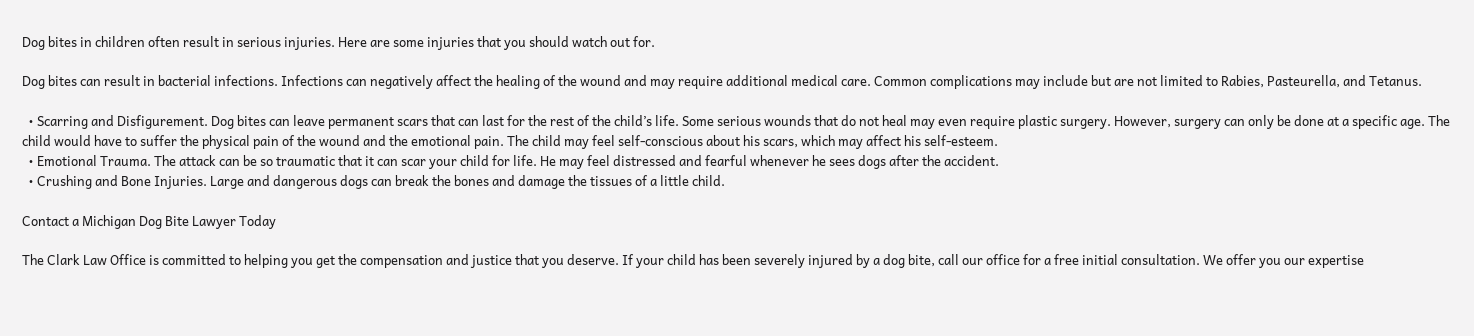Dog bites in children often result in serious injuries. Here are some injuries that you should watch out for.

Dog bites can result in bacterial infections. Infections can negatively affect the healing of the wound and may require additional medical care. Common complications may include but are not limited to Rabies, Pasteurella, and Tetanus.

  • Scarring and Disfigurement. Dog bites can leave permanent scars that can last for the rest of the child’s life. Some serious wounds that do not heal may even require plastic surgery. However, surgery can only be done at a specific age. The child would have to suffer the physical pain of the wound and the emotional pain. The child may feel self-conscious about his scars, which may affect his self-esteem.
  • Emotional Trauma. The attack can be so traumatic that it can scar your child for life. He may feel distressed and fearful whenever he sees dogs after the accident.
  • Crushing and Bone Injuries. Large and dangerous dogs can break the bones and damage the tissues of a little child.

Contact a Michigan Dog Bite Lawyer Today

The Clark Law Office is committed to helping you get the compensation and justice that you deserve. If your child has been severely injured by a dog bite, call our office for a free initial consultation. We offer you our expertise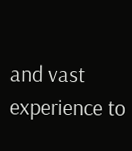and vast experience to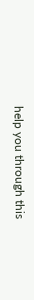help you through this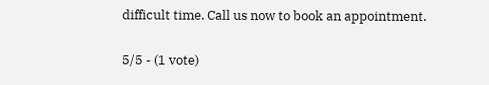difficult time. Call us now to book an appointment.

5/5 - (1 vote)